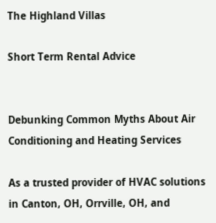The Highland Villas

Short Term Rental Advice


Debunking Common Myths About Air Conditioning and Heating Services

As a trusted provider of HVAC solutions in Canton, OH, Orrville, OH, and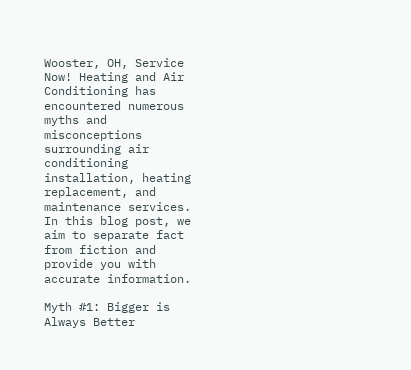Wooster, OH, Service Now! Heating and Air Conditioning has encountered numerous myths and misconceptions surrounding air conditioning installation, heating replacement, and maintenance services. In this blog post, we aim to separate fact from fiction and provide you with accurate information.

Myth #1: Bigger is Always Better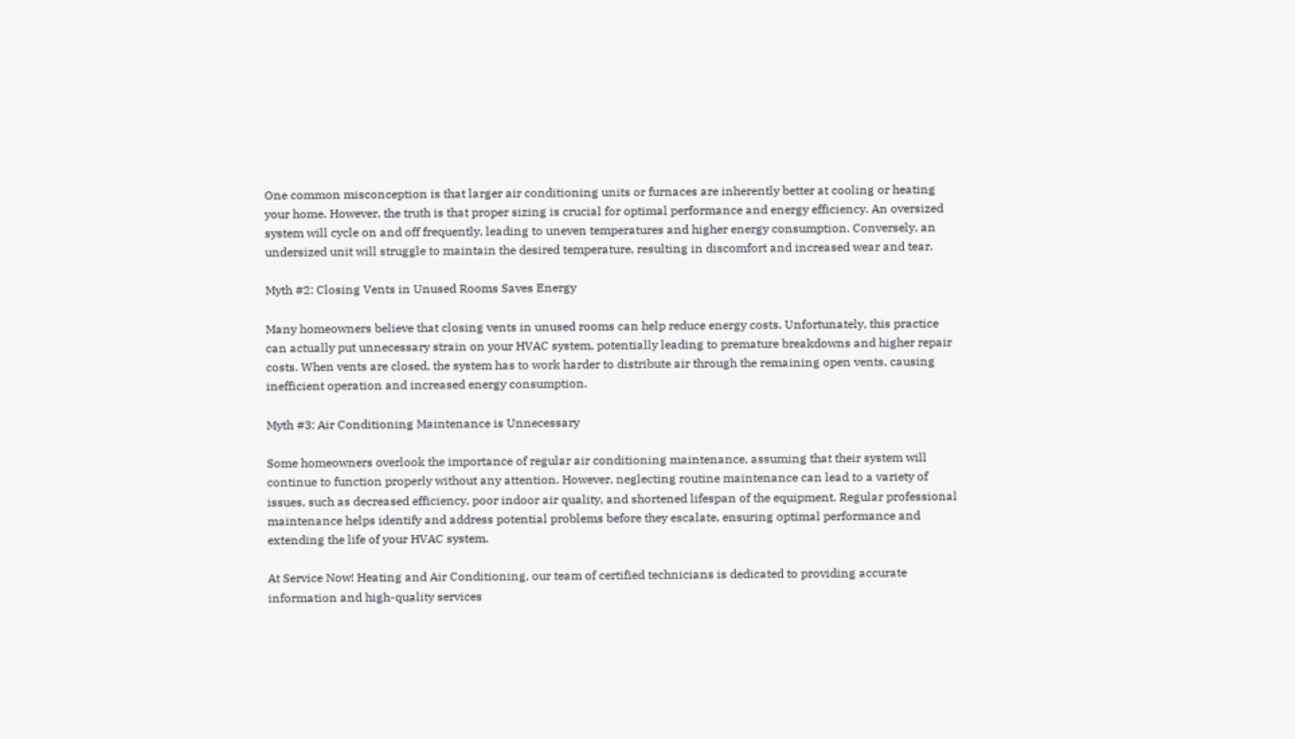One common misconception is that larger air conditioning units or furnaces are inherently better at cooling or heating your home. However, the truth is that proper sizing is crucial for optimal performance and energy efficiency. An oversized system will cycle on and off frequently, leading to uneven temperatures and higher energy consumption. Conversely, an undersized unit will struggle to maintain the desired temperature, resulting in discomfort and increased wear and tear.

Myth #2: Closing Vents in Unused Rooms Saves Energy

Many homeowners believe that closing vents in unused rooms can help reduce energy costs. Unfortunately, this practice can actually put unnecessary strain on your HVAC system, potentially leading to premature breakdowns and higher repair costs. When vents are closed, the system has to work harder to distribute air through the remaining open vents, causing inefficient operation and increased energy consumption.

Myth #3: Air Conditioning Maintenance is Unnecessary

Some homeowners overlook the importance of regular air conditioning maintenance, assuming that their system will continue to function properly without any attention. However, neglecting routine maintenance can lead to a variety of issues, such as decreased efficiency, poor indoor air quality, and shortened lifespan of the equipment. Regular professional maintenance helps identify and address potential problems before they escalate, ensuring optimal performance and extending the life of your HVAC system.

At Service Now! Heating and Air Conditioning, our team of certified technicians is dedicated to providing accurate information and high-quality services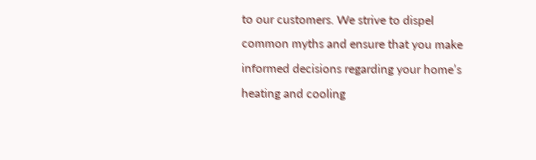to our customers. We strive to dispel common myths and ensure that you make informed decisions regarding your home’s heating and cooling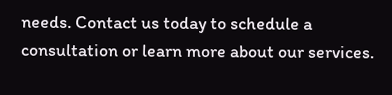needs. Contact us today to schedule a consultation or learn more about our services.